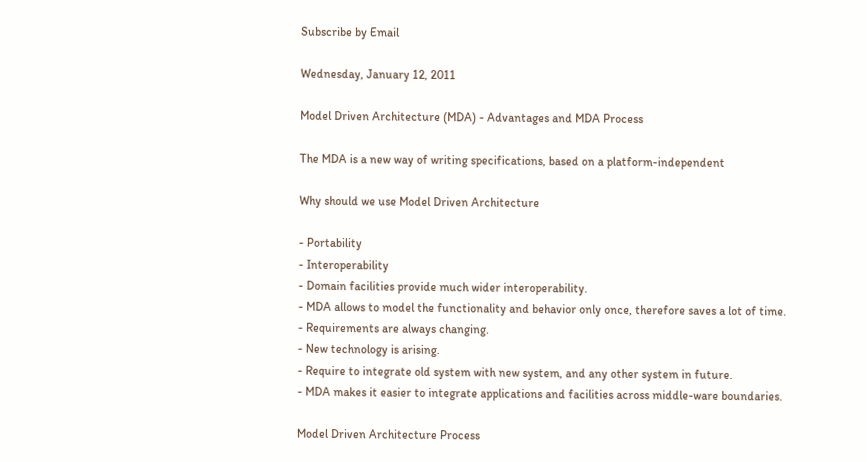Subscribe by Email

Wednesday, January 12, 2011

Model Driven Architecture (MDA) - Advantages and MDA Process

The MDA is a new way of writing specifications, based on a platform-independent

Why should we use Model Driven Architecture

- Portability
- Interoperability
- Domain facilities provide much wider interoperability.
- MDA allows to model the functionality and behavior only once, therefore saves a lot of time.
- Requirements are always changing.
- New technology is arising.
- Require to integrate old system with new system, and any other system in future.
- MDA makes it easier to integrate applications and facilities across middle-ware boundaries.

Model Driven Architecture Process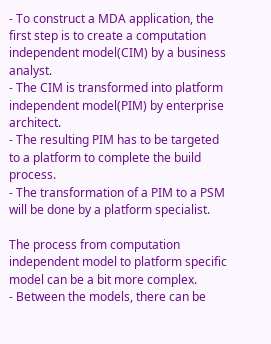- To construct a MDA application, the first step is to create a computation independent model(CIM) by a business analyst.
- The CIM is transformed into platform independent model(PIM) by enterprise architect.
- The resulting PIM has to be targeted to a platform to complete the build process.
- The transformation of a PIM to a PSM will be done by a platform specialist.

The process from computation independent model to platform specific model can be a bit more complex.
- Between the models, there can be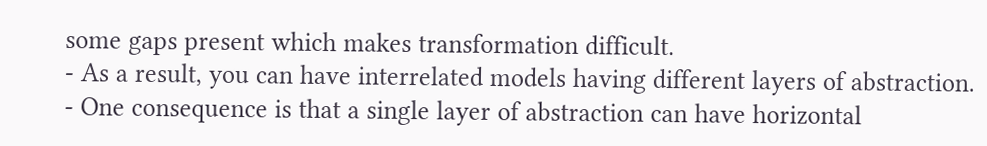some gaps present which makes transformation difficult.
- As a result, you can have interrelated models having different layers of abstraction.
- One consequence is that a single layer of abstraction can have horizontal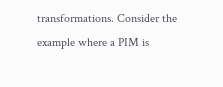transformations. Consider the example where a PIM is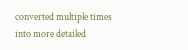converted multiple times into more detailed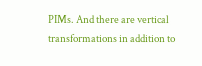PIMs. And there are vertical transformations in addition to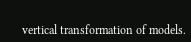vertical transformation of models.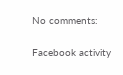No comments:

Facebook activity